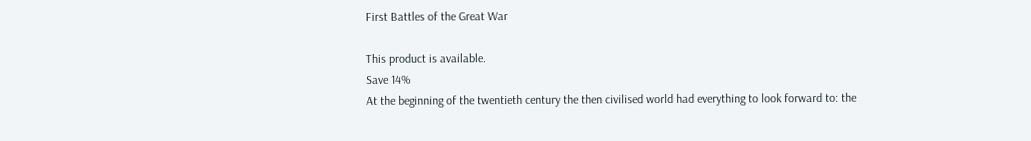First Battles of the Great War

This product is available.
Save 14%
At the beginning of the twentieth century the then civilised world had everything to look forward to: the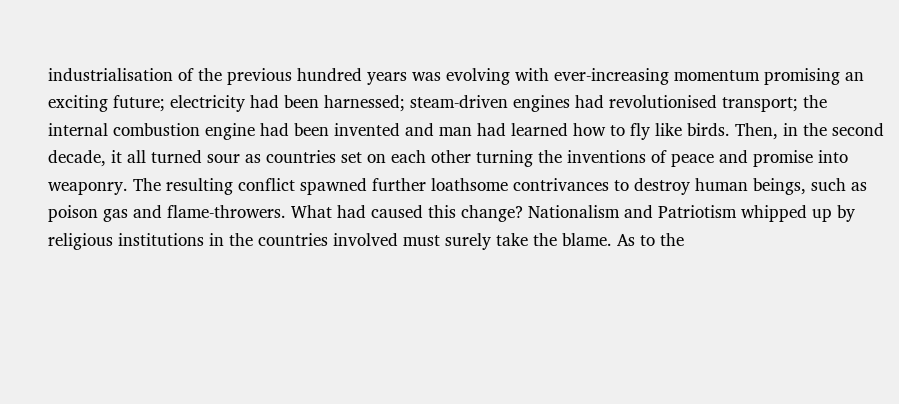industrialisation of the previous hundred years was evolving with ever-increasing momentum promising an exciting future; electricity had been harnessed; steam-driven engines had revolutionised transport; the internal combustion engine had been invented and man had learned how to fly like birds. Then, in the second decade, it all turned sour as countries set on each other turning the inventions of peace and promise into weaponry. The resulting conflict spawned further loathsome contrivances to destroy human beings, such as poison gas and flame-throwers. What had caused this change? Nationalism and Patriotism whipped up by religious institutions in the countries involved must surely take the blame. As to the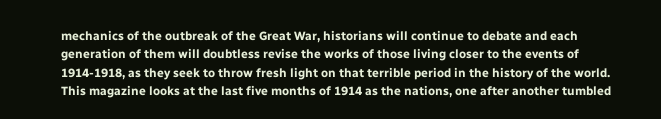mechanics of the outbreak of the Great War, historians will continue to debate and each generation of them will doubtless revise the works of those living closer to the events of 1914-1918, as they seek to throw fresh light on that terrible period in the history of the world. This magazine looks at the last five months of 1914 as the nations, one after another tumbled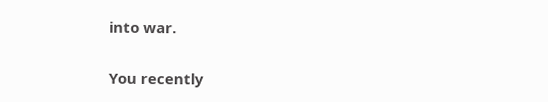into war.

You recently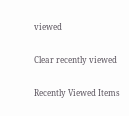viewed

Clear recently viewed

Recently Viewed Items